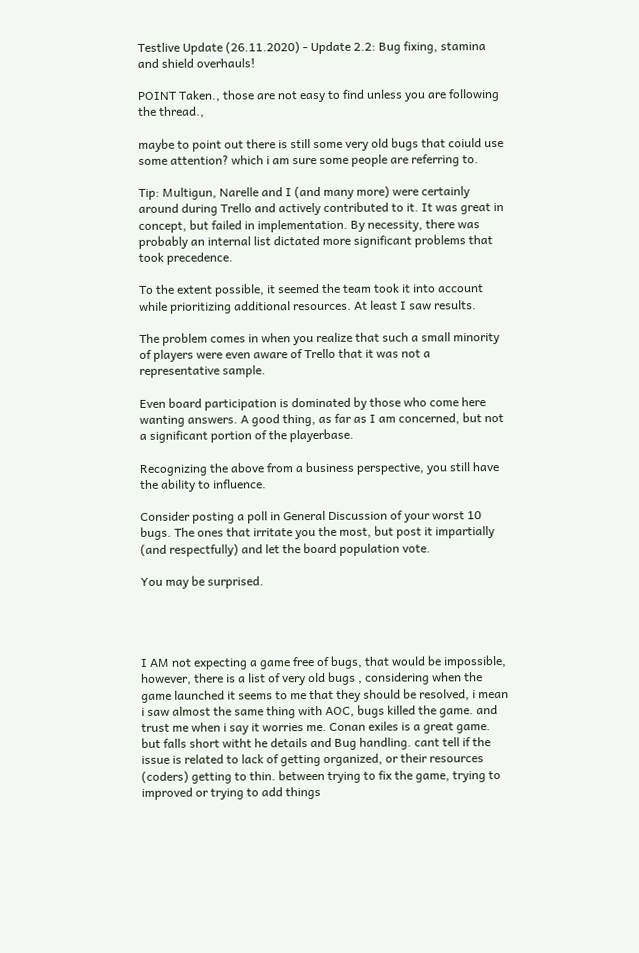Testlive Update (26.11.2020) - Update 2.2: Bug fixing, stamina and shield overhauls!

POINT Taken., those are not easy to find unless you are following the thread.,

maybe to point out there is still some very old bugs that coiuld use some attention? which i am sure some people are referring to.

Tip: Multigun, Narelle and I (and many more) were certainly around during Trello and actively contributed to it. It was great in concept, but failed in implementation. By necessity, there was probably an internal list dictated more significant problems that took precedence.

To the extent possible, it seemed the team took it into account while prioritizing additional resources. At least I saw results.

The problem comes in when you realize that such a small minority of players were even aware of Trello that it was not a representative sample.

Even board participation is dominated by those who come here wanting answers. A good thing, as far as I am concerned, but not a significant portion of the playerbase.

Recognizing the above from a business perspective, you still have the ability to influence.

Consider posting a poll in General Discussion of your worst 10 bugs. The ones that irritate you the most, but post it impartially (and respectfully) and let the board population vote.

You may be surprised.




I AM not expecting a game free of bugs, that would be impossible, however, there is a list of very old bugs , considering when the game launched it seems to me that they should be resolved, i mean i saw almost the same thing with AOC, bugs killed the game. and trust me when i say it worries me. Conan exiles is a great game. but falls short witht he details and Bug handling. cant tell if the issue is related to lack of getting organized, or their resources (coders) getting to thin. between trying to fix the game, trying to improved or trying to add things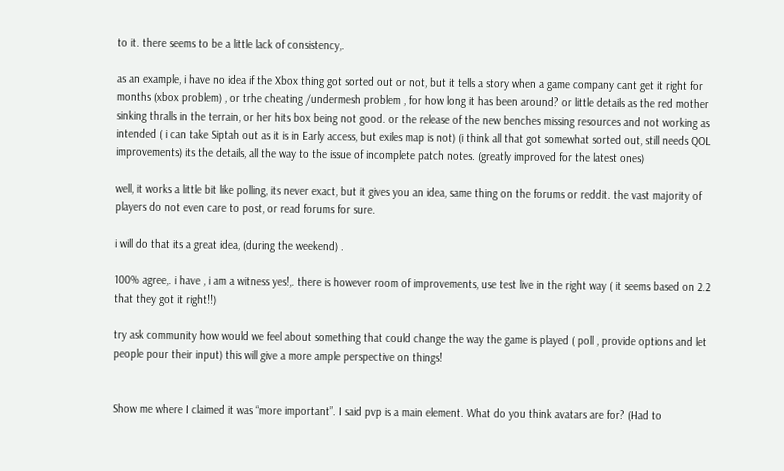to it. there seems to be a little lack of consistency,.

as an example, i have no idea if the Xbox thing got sorted out or not, but it tells a story when a game company cant get it right for months (xbox problem) , or trhe cheating /undermesh problem , for how long it has been around? or little details as the red mother sinking thralls in the terrain, or her hits box being not good. or the release of the new benches missing resources and not working as intended ( i can take Siptah out as it is in Early access, but exiles map is not) (i think all that got somewhat sorted out, still needs QOL improvements) its the details, all the way to the issue of incomplete patch notes. (greatly improved for the latest ones)

well, it works a little bit like polling, its never exact, but it gives you an idea, same thing on the forums or reddit. the vast majority of players do not even care to post, or read forums for sure.

i will do that its a great idea, (during the weekend) .

100% agree,. i have , i am a witness yes!,. there is however room of improvements, use test live in the right way ( it seems based on 2.2 that they got it right!!)

try ask community how would we feel about something that could change the way the game is played ( poll , provide options and let people pour their input) this will give a more ample perspective on things!


Show me where I claimed it was “more important”. I said pvp is a main element. What do you think avatars are for? (Had to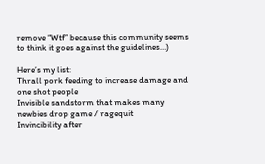remove “Wtf” because this community seems to think it goes against the guidelines…)

Here’s my list:
Thrall pork feeding to increase damage and one shot people
Invisible sandstorm that makes many newbies drop game / ragequit
Invincibility after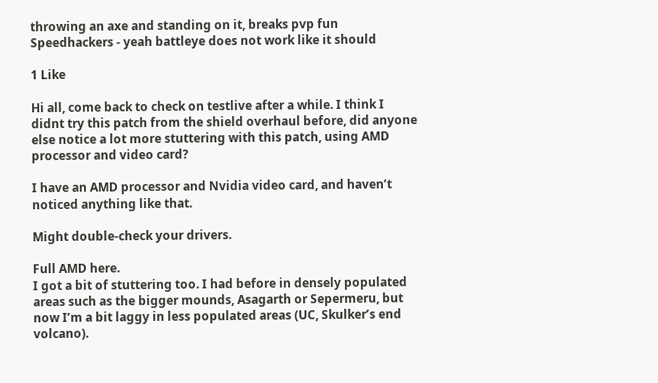throwing an axe and standing on it, breaks pvp fun
Speedhackers - yeah battleye does not work like it should

1 Like

Hi all, come back to check on testlive after a while. I think I didnt try this patch from the shield overhaul before, did anyone else notice a lot more stuttering with this patch, using AMD processor and video card?

I have an AMD processor and Nvidia video card, and haven’t noticed anything like that.

Might double-check your drivers.

Full AMD here.
I got a bit of stuttering too. I had before in densely populated areas such as the bigger mounds, Asagarth or Sepermeru, but now I’m a bit laggy in less populated areas (UC, Skulker’s end volcano).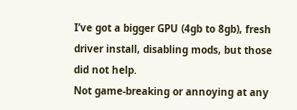I’ve got a bigger GPU (4gb to 8gb), fresh driver install, disabling mods, but those did not help.
Not game-breaking or annoying at any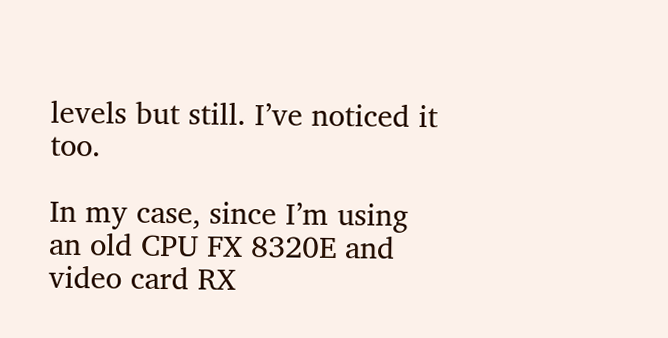levels but still. I’ve noticed it too.

In my case, since I’m using an old CPU FX 8320E and video card RX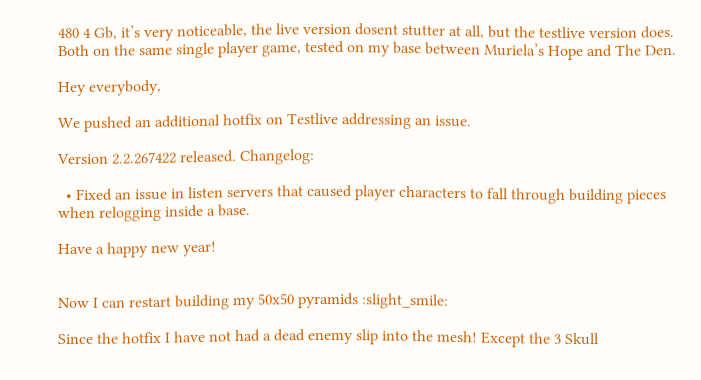480 4 Gb, it’s very noticeable, the live version dosent stutter at all, but the testlive version does. Both on the same single player game, tested on my base between Muriela’s Hope and The Den.

Hey everybody,

We pushed an additional hotfix on Testlive addressing an issue.

Version 2.2.267422 released. Changelog:

  • Fixed an issue in listen servers that caused player characters to fall through building pieces when relogging inside a base.

Have a happy new year!


Now I can restart building my 50x50 pyramids :slight_smile:

Since the hotfix I have not had a dead enemy slip into the mesh! Except the 3 Skull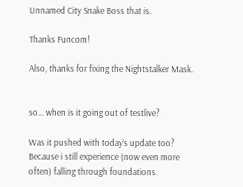Unnamed City Snake Boss that is.

Thanks Funcom!

Also, thanks for fixing the Nightstalker Mask.


so… when is it going out of testlive?

Was it pushed with today’s update too? Because i still experience (now even more often) falling through foundations.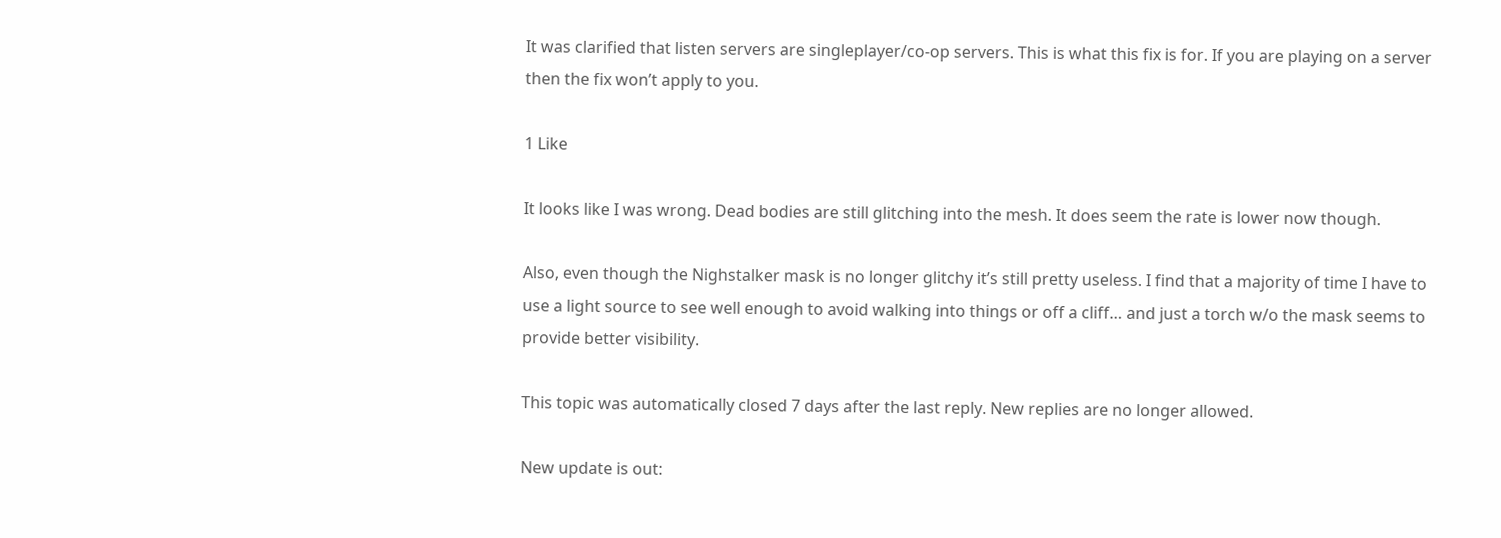It was clarified that listen servers are singleplayer/co-op servers. This is what this fix is for. If you are playing on a server then the fix won’t apply to you.

1 Like

It looks like I was wrong. Dead bodies are still glitching into the mesh. It does seem the rate is lower now though.

Also, even though the Nighstalker mask is no longer glitchy it’s still pretty useless. I find that a majority of time I have to use a light source to see well enough to avoid walking into things or off a cliff… and just a torch w/o the mask seems to provide better visibility.

This topic was automatically closed 7 days after the last reply. New replies are no longer allowed.

New update is out: